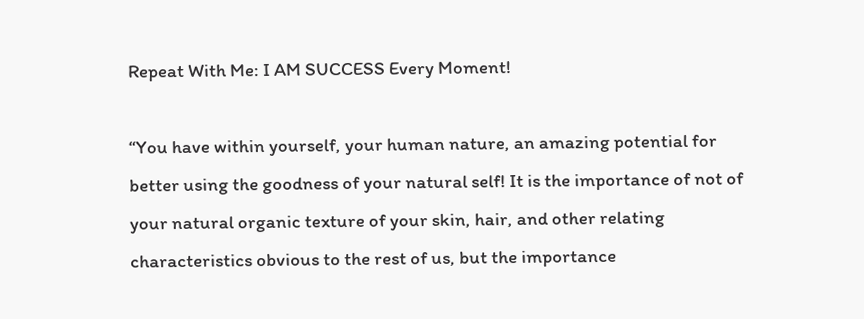Repeat With Me: I AM SUCCESS Every Moment!

“You have within yourself, your human nature, an amazing potential for better using the goodness of your natural self! It is the importance of not of your natural organic texture of your skin, hair, and other relating characteristics obvious to the rest of us, but the importance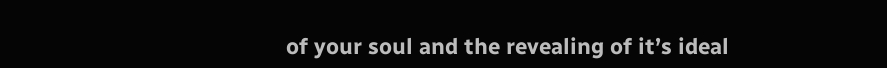of your soul and the revealing of it’s ideal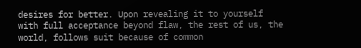desires for better. Upon revealing it to yourself with full acceptance beyond flaw, the rest of us, the world, follows suit because of common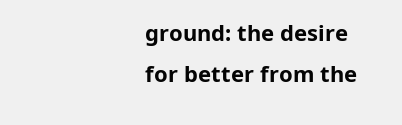ground: the desire for better from the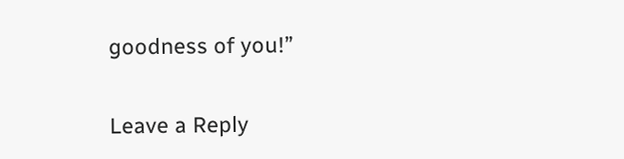goodness of you!”

Leave a Reply